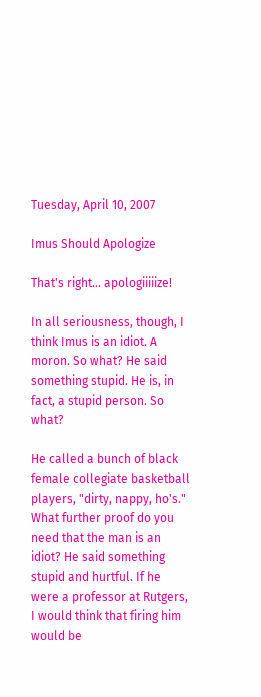Tuesday, April 10, 2007

Imus Should Apologize

That's right... apologiiiiize!

In all seriousness, though, I think Imus is an idiot. A moron. So what? He said something stupid. He is, in fact, a stupid person. So what?

He called a bunch of black female collegiate basketball players, "dirty, nappy, ho's." What further proof do you need that the man is an idiot? He said something stupid and hurtful. If he were a professor at Rutgers, I would think that firing him would be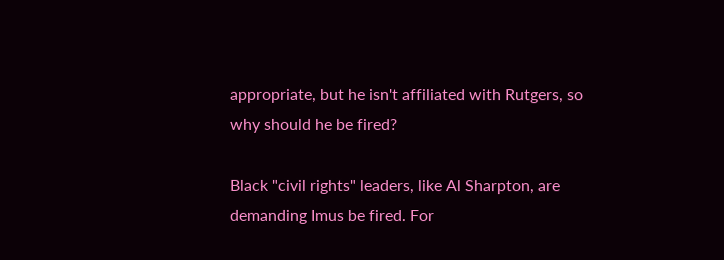appropriate, but he isn't affiliated with Rutgers, so why should he be fired?

Black "civil rights" leaders, like Al Sharpton, are demanding Imus be fired. For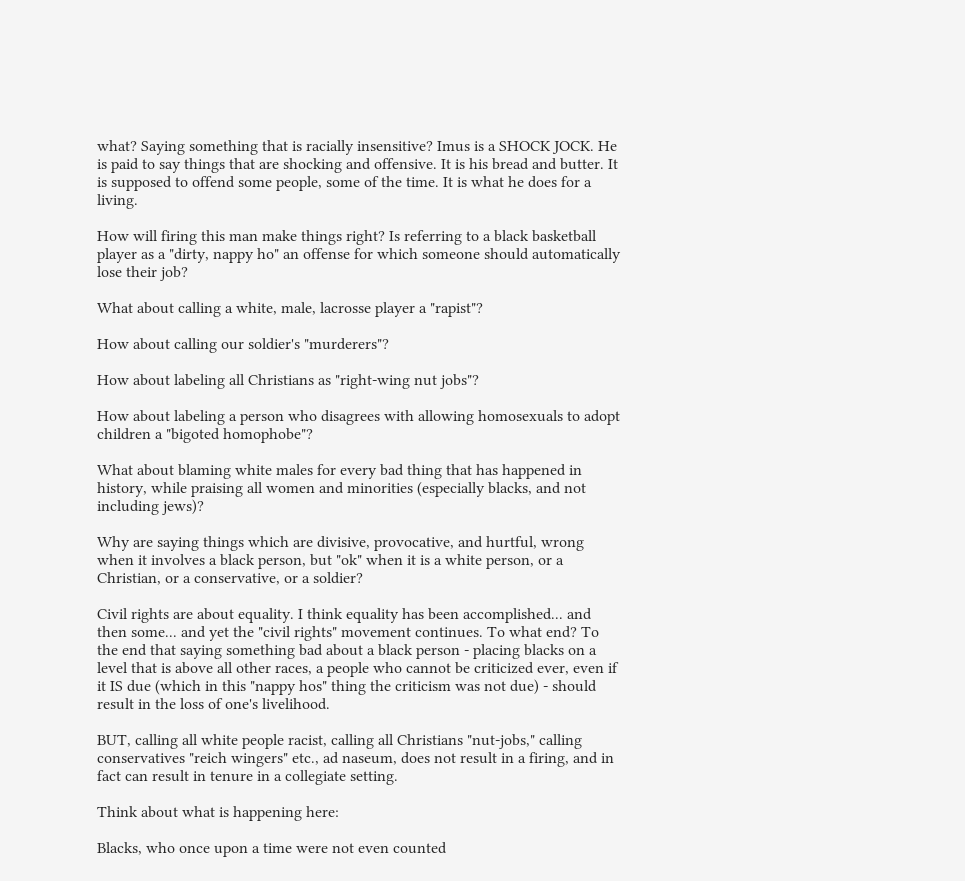what? Saying something that is racially insensitive? Imus is a SHOCK JOCK. He is paid to say things that are shocking and offensive. It is his bread and butter. It is supposed to offend some people, some of the time. It is what he does for a living.

How will firing this man make things right? Is referring to a black basketball player as a "dirty, nappy ho" an offense for which someone should automatically lose their job?

What about calling a white, male, lacrosse player a "rapist"?

How about calling our soldier's "murderers"?

How about labeling all Christians as "right-wing nut jobs"?

How about labeling a person who disagrees with allowing homosexuals to adopt children a "bigoted homophobe"?

What about blaming white males for every bad thing that has happened in history, while praising all women and minorities (especially blacks, and not including jews)?

Why are saying things which are divisive, provocative, and hurtful, wrong when it involves a black person, but "ok" when it is a white person, or a Christian, or a conservative, or a soldier?

Civil rights are about equality. I think equality has been accomplished... and then some... and yet the "civil rights" movement continues. To what end? To the end that saying something bad about a black person - placing blacks on a level that is above all other races, a people who cannot be criticized ever, even if it IS due (which in this "nappy hos" thing the criticism was not due) - should result in the loss of one's livelihood.

BUT, calling all white people racist, calling all Christians "nut-jobs," calling conservatives "reich wingers" etc., ad naseum, does not result in a firing, and in fact can result in tenure in a collegiate setting.

Think about what is happening here:

Blacks, who once upon a time were not even counted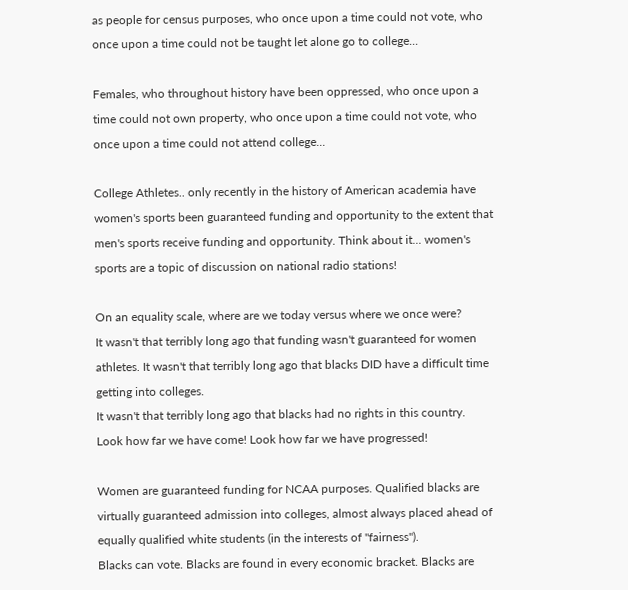as people for census purposes, who once upon a time could not vote, who once upon a time could not be taught let alone go to college...

Females, who throughout history have been oppressed, who once upon a time could not own property, who once upon a time could not vote, who once upon a time could not attend college...

College Athletes.. only recently in the history of American academia have women's sports been guaranteed funding and opportunity to the extent that men's sports receive funding and opportunity. Think about it... women's sports are a topic of discussion on national radio stations!

On an equality scale, where are we today versus where we once were?
It wasn't that terribly long ago that funding wasn't guaranteed for women athletes. It wasn't that terribly long ago that blacks DID have a difficult time getting into colleges.
It wasn't that terribly long ago that blacks had no rights in this country.
Look how far we have come! Look how far we have progressed!

Women are guaranteed funding for NCAA purposes. Qualified blacks are virtually guaranteed admission into colleges, almost always placed ahead of equally qualified white students (in the interests of "fairness").
Blacks can vote. Blacks are found in every economic bracket. Blacks are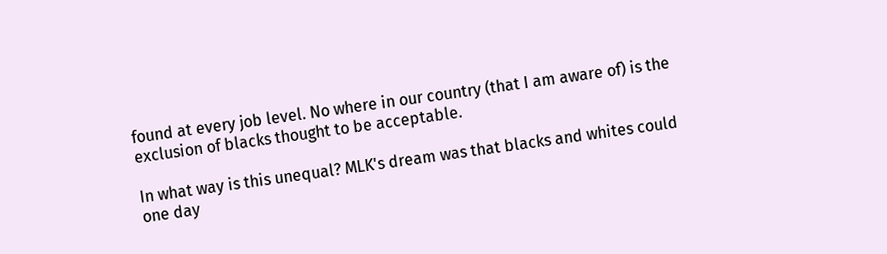found at every job level. No where in our country (that I am aware of) is the exclusion of blacks thought to be acceptable.

In what way is this unequal? MLK's dream was that blacks and whites could one day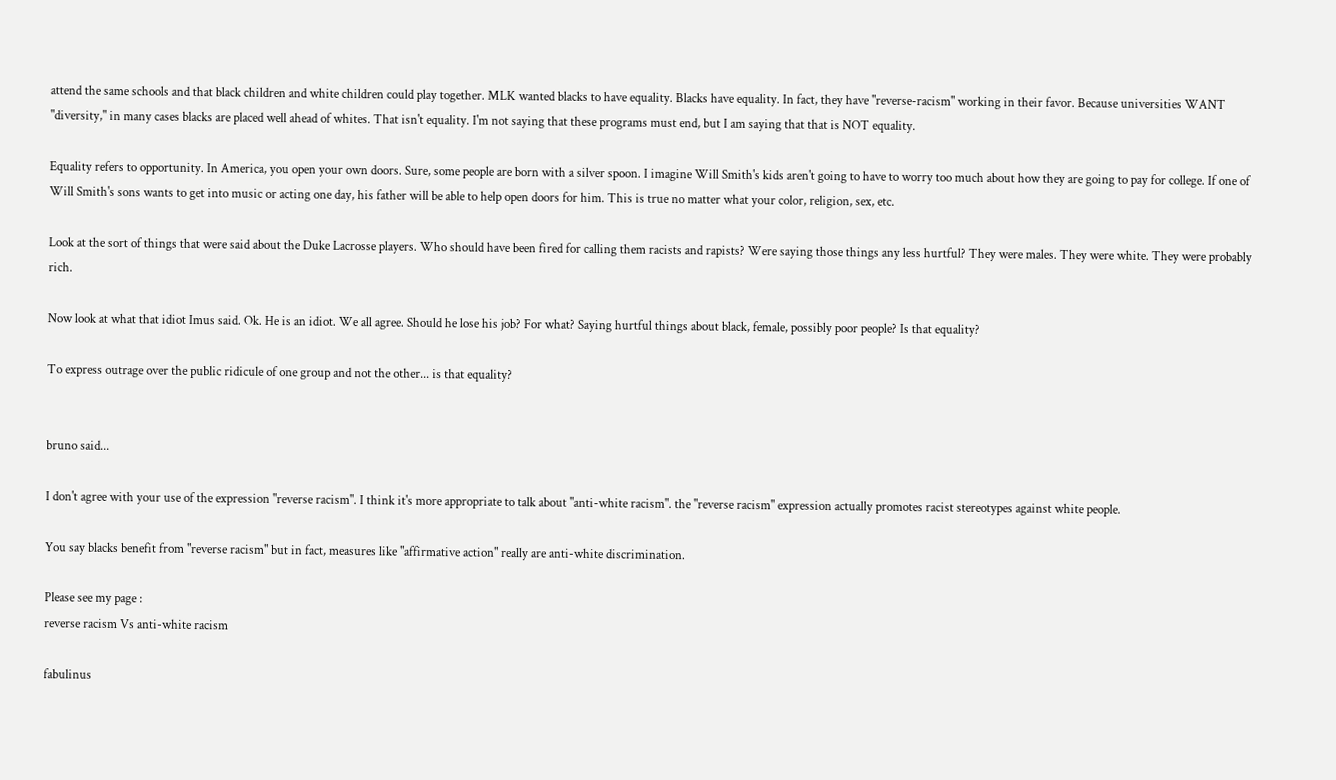attend the same schools and that black children and white children could play together. MLK wanted blacks to have equality. Blacks have equality. In fact, they have "reverse-racism" working in their favor. Because universities WANT "diversity," in many cases blacks are placed well ahead of whites. That isn't equality. I'm not saying that these programs must end, but I am saying that that is NOT equality.

Equality refers to opportunity. In America, you open your own doors. Sure, some people are born with a silver spoon. I imagine Will Smith's kids aren't going to have to worry too much about how they are going to pay for college. If one of Will Smith's sons wants to get into music or acting one day, his father will be able to help open doors for him. This is true no matter what your color, religion, sex, etc.

Look at the sort of things that were said about the Duke Lacrosse players. Who should have been fired for calling them racists and rapists? Were saying those things any less hurtful? They were males. They were white. They were probably rich.

Now look at what that idiot Imus said. Ok. He is an idiot. We all agree. Should he lose his job? For what? Saying hurtful things about black, female, possibly poor people? Is that equality?

To express outrage over the public ridicule of one group and not the other... is that equality?


bruno said...

I don't agree with your use of the expression "reverse racism". I think it's more appropriate to talk about "anti-white racism". the "reverse racism" expression actually promotes racist stereotypes against white people.

You say blacks benefit from "reverse racism" but in fact, measures like "affirmative action" really are anti-white discrimination.

Please see my page :
reverse racism Vs anti-white racism

fabulinus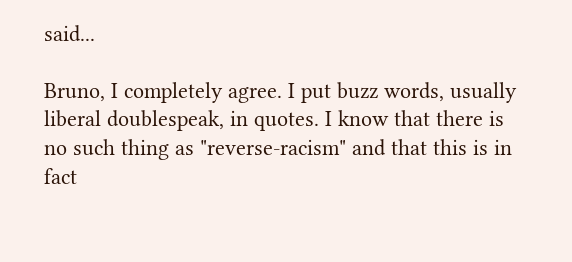said...

Bruno, I completely agree. I put buzz words, usually liberal doublespeak, in quotes. I know that there is no such thing as "reverse-racism" and that this is in fact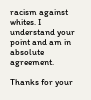racism against whites. I understand your point and am in absolute agreement.

Thanks for your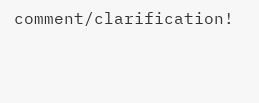comment/clarification!